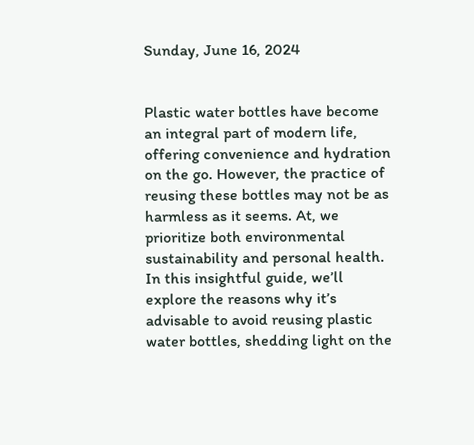Sunday, June 16, 2024


Plastic water bottles have become an integral part of modern life, offering convenience and hydration on the go. However, the practice of reusing these bottles may not be as harmless as it seems. At, we prioritize both environmental sustainability and personal health. In this insightful guide, we’ll explore the reasons why it’s advisable to avoid reusing plastic water bottles, shedding light on the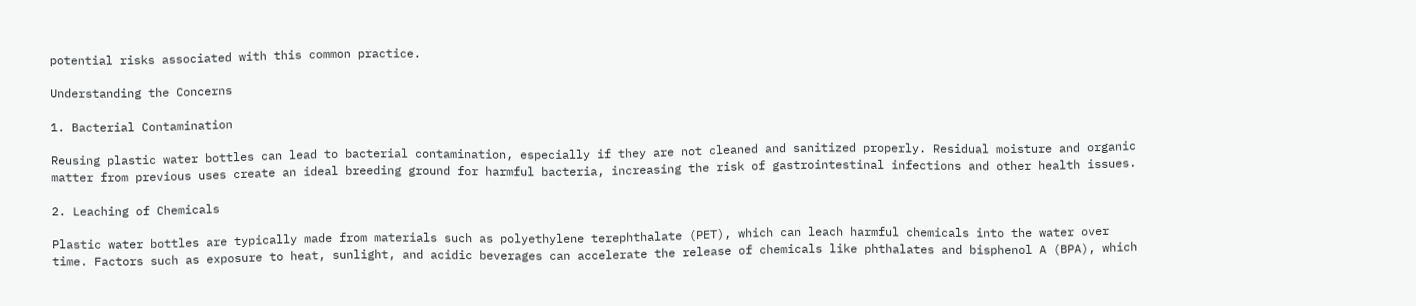potential risks associated with this common practice.

Understanding the Concerns

1. Bacterial Contamination

Reusing plastic water bottles can lead to bacterial contamination, especially if they are not cleaned and sanitized properly. Residual moisture and organic matter from previous uses create an ideal breeding ground for harmful bacteria, increasing the risk of gastrointestinal infections and other health issues.

2. Leaching of Chemicals

Plastic water bottles are typically made from materials such as polyethylene terephthalate (PET), which can leach harmful chemicals into the water over time. Factors such as exposure to heat, sunlight, and acidic beverages can accelerate the release of chemicals like phthalates and bisphenol A (BPA), which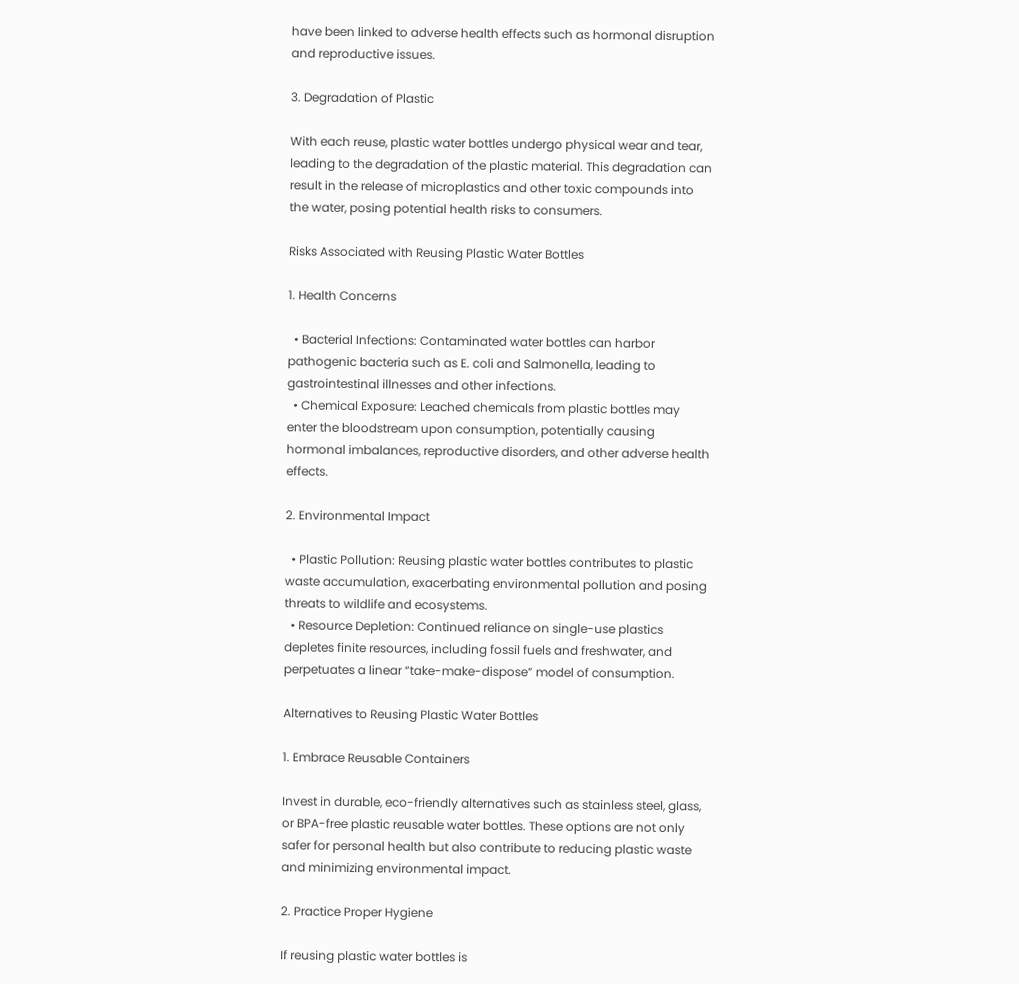have been linked to adverse health effects such as hormonal disruption and reproductive issues.

3. Degradation of Plastic

With each reuse, plastic water bottles undergo physical wear and tear, leading to the degradation of the plastic material. This degradation can result in the release of microplastics and other toxic compounds into the water, posing potential health risks to consumers.

Risks Associated with Reusing Plastic Water Bottles

1. Health Concerns

  • Bacterial Infections: Contaminated water bottles can harbor pathogenic bacteria such as E. coli and Salmonella, leading to gastrointestinal illnesses and other infections.
  • Chemical Exposure: Leached chemicals from plastic bottles may enter the bloodstream upon consumption, potentially causing hormonal imbalances, reproductive disorders, and other adverse health effects.

2. Environmental Impact

  • Plastic Pollution: Reusing plastic water bottles contributes to plastic waste accumulation, exacerbating environmental pollution and posing threats to wildlife and ecosystems.
  • Resource Depletion: Continued reliance on single-use plastics depletes finite resources, including fossil fuels and freshwater, and perpetuates a linear “take-make-dispose” model of consumption.

Alternatives to Reusing Plastic Water Bottles

1. Embrace Reusable Containers

Invest in durable, eco-friendly alternatives such as stainless steel, glass, or BPA-free plastic reusable water bottles. These options are not only safer for personal health but also contribute to reducing plastic waste and minimizing environmental impact.

2. Practice Proper Hygiene

If reusing plastic water bottles is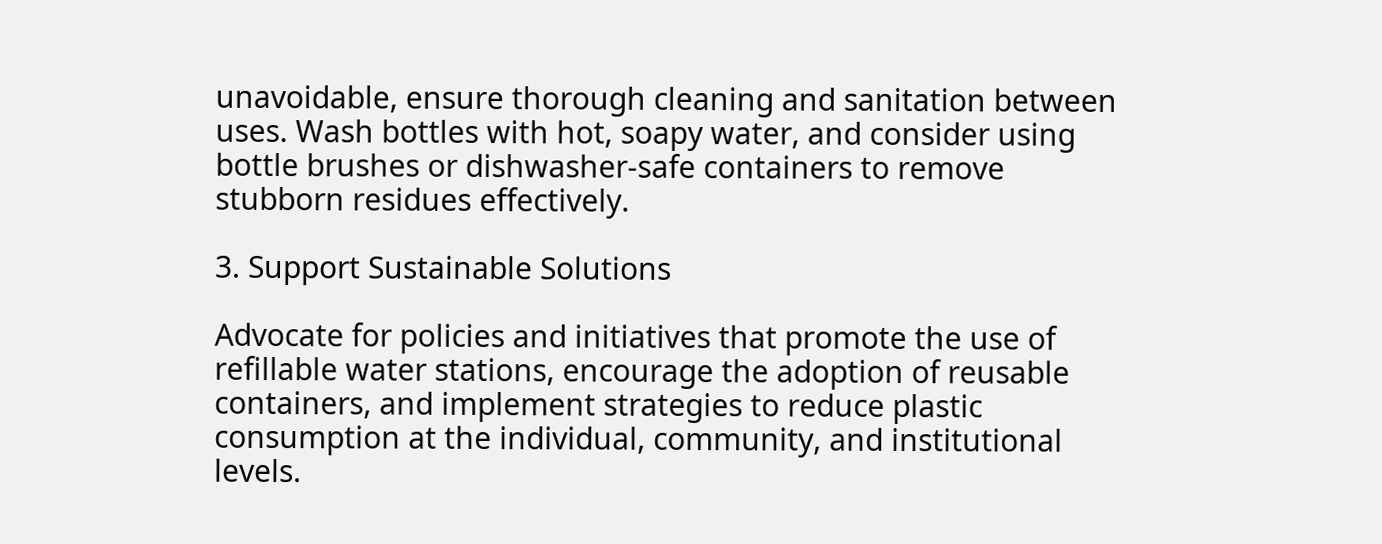unavoidable, ensure thorough cleaning and sanitation between uses. Wash bottles with hot, soapy water, and consider using bottle brushes or dishwasher-safe containers to remove stubborn residues effectively.

3. Support Sustainable Solutions

Advocate for policies and initiatives that promote the use of refillable water stations, encourage the adoption of reusable containers, and implement strategies to reduce plastic consumption at the individual, community, and institutional levels.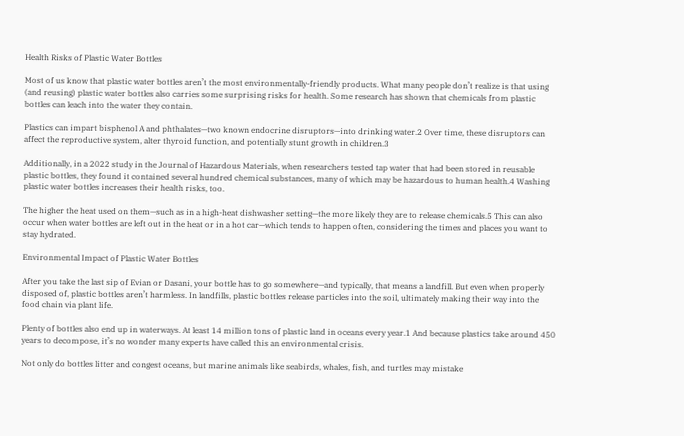Health Risks of Plastic Water Bottles

Most of us know that plastic water bottles aren’t the most environmentally-friendly products. What many people don’t realize is that using (and reusing) plastic water bottles also carries some surprising risks for health. Some research has shown that chemicals from plastic bottles can leach into the water they contain.

Plastics can impart bisphenol A and phthalates—two known endocrine disruptors—into drinking water.2 Over time, these disruptors can affect the reproductive system, alter thyroid function, and potentially stunt growth in children.3

Additionally, in a 2022 study in the Journal of Hazardous Materials, when researchers tested tap water that had been stored in reusable plastic bottles, they found it contained several hundred chemical substances, many of which may be hazardous to human health.4 Washing plastic water bottles increases their health risks, too.

The higher the heat used on them—such as in a high-heat dishwasher setting—the more likely they are to release chemicals.5 This can also occur when water bottles are left out in the heat or in a hot car—which tends to happen often, considering the times and places you want to stay hydrated.

Environmental Impact of Plastic Water Bottles

After you take the last sip of Evian or Dasani, your bottle has to go somewhere—and typically, that means a landfill. But even when properly disposed of, plastic bottles aren’t harmless. In landfills, plastic bottles release particles into the soil, ultimately making their way into the food chain via plant life.

Plenty of bottles also end up in waterways. At least 14 million tons of plastic land in oceans every year.1 And because plastics take around 450 years to decompose, it’s no wonder many experts have called this an environmental crisis.

Not only do bottles litter and congest oceans, but marine animals like seabirds, whales, fish, and turtles may mistake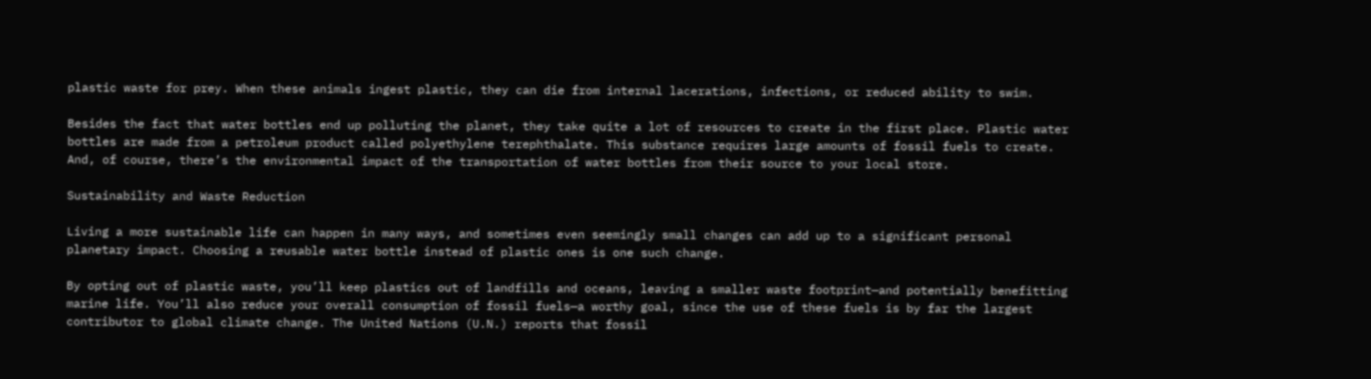plastic waste for prey. When these animals ingest plastic, they can die from internal lacerations, infections, or reduced ability to swim.

Besides the fact that water bottles end up polluting the planet, they take quite a lot of resources to create in the first place. Plastic water bottles are made from a petroleum product called polyethylene terephthalate. This substance requires large amounts of fossil fuels to create. And, of course, there’s the environmental impact of the transportation of water bottles from their source to your local store.

Sustainability and Waste Reduction

Living a more sustainable life can happen in many ways, and sometimes even seemingly small changes can add up to a significant personal planetary impact. Choosing a reusable water bottle instead of plastic ones is one such change.

By opting out of plastic waste, you’ll keep plastics out of landfills and oceans, leaving a smaller waste footprint—and potentially benefitting marine life. You’ll also reduce your overall consumption of fossil fuels—a worthy goal, since the use of these fuels is by far the largest contributor to global climate change. The United Nations (U.N.) reports that fossil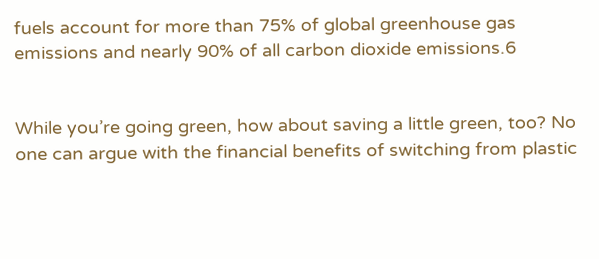fuels account for more than 75% of global greenhouse gas emissions and nearly 90% of all carbon dioxide emissions.6


While you’re going green, how about saving a little green, too? No one can argue with the financial benefits of switching from plastic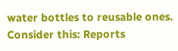water bottles to reusable ones. Consider this: Reports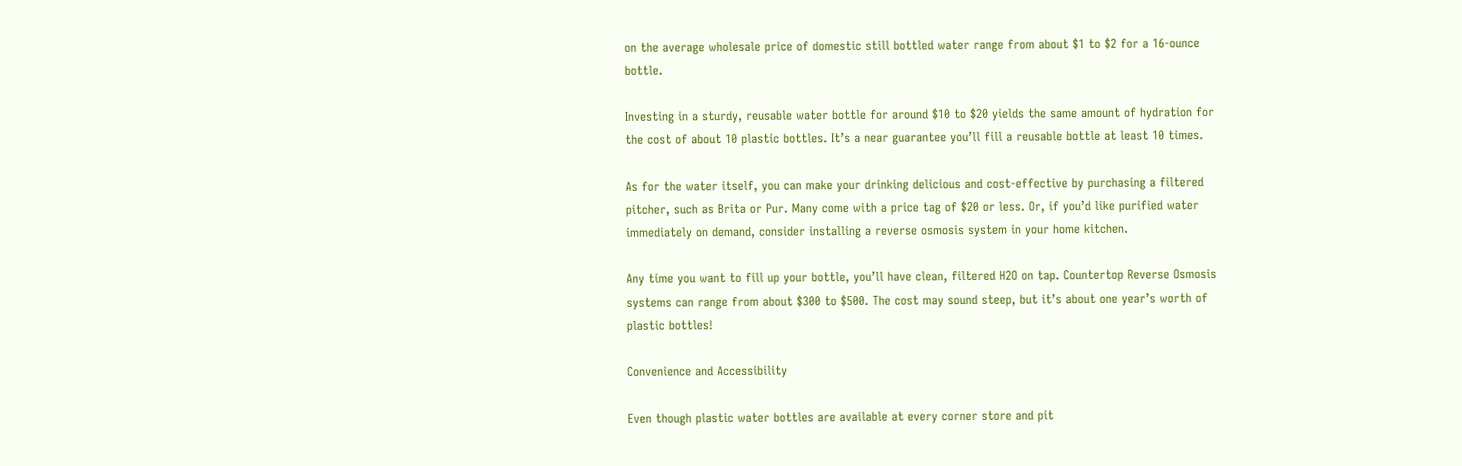on the average wholesale price of domestic still bottled water range from about $1 to $2 for a 16-ounce bottle.

Investing in a sturdy, reusable water bottle for around $10 to $20 yields the same amount of hydration for the cost of about 10 plastic bottles. It’s a near guarantee you’ll fill a reusable bottle at least 10 times.

As for the water itself, you can make your drinking delicious and cost-effective by purchasing a filtered pitcher, such as Brita or Pur. Many come with a price tag of $20 or less. Or, if you’d like purified water immediately on demand, consider installing a reverse osmosis system in your home kitchen.

Any time you want to fill up your bottle, you’ll have clean, filtered H2O on tap. Countertop Reverse Osmosis systems can range from about $300 to $500. The cost may sound steep, but it’s about one year’s worth of plastic bottles!

Convenience and Accessibility

Even though plastic water bottles are available at every corner store and pit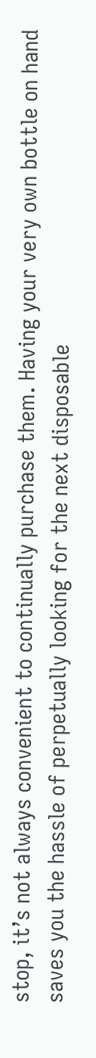stop, it’s not always convenient to continually purchase them. Having your very own bottle on hand saves you the hassle of perpetually looking for the next disposable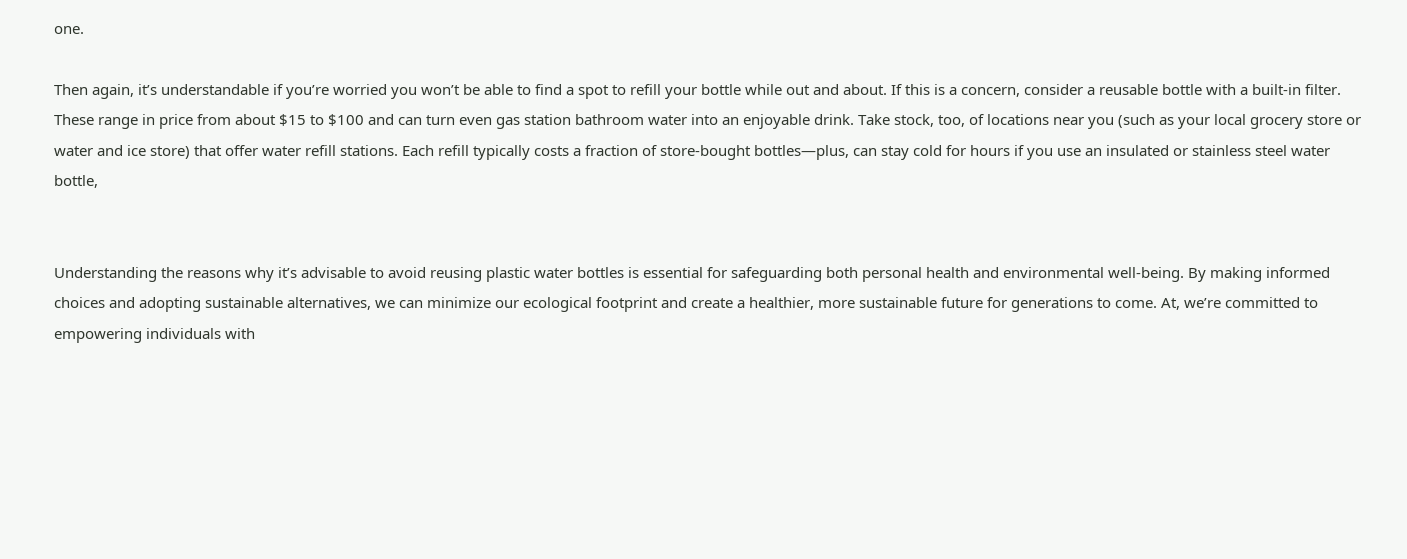one.

Then again, it’s understandable if you’re worried you won’t be able to find a spot to refill your bottle while out and about. If this is a concern, consider a reusable bottle with a built-in filter. These range in price from about $15 to $100 and can turn even gas station bathroom water into an enjoyable drink. Take stock, too, of locations near you (such as your local grocery store or water and ice store) that offer water refill stations. Each refill typically costs a fraction of store-bought bottles—plus, can stay cold for hours if you use an insulated or stainless steel water bottle,


Understanding the reasons why it’s advisable to avoid reusing plastic water bottles is essential for safeguarding both personal health and environmental well-being. By making informed choices and adopting sustainable alternatives, we can minimize our ecological footprint and create a healthier, more sustainable future for generations to come. At, we’re committed to empowering individuals with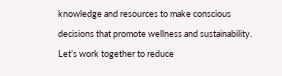knowledge and resources to make conscious decisions that promote wellness and sustainability. Let’s work together to reduce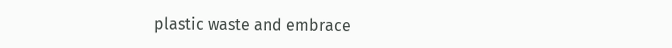plastic waste and embrace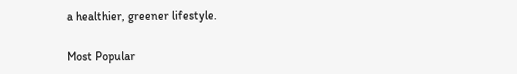a healthier, greener lifestyle.

Most Popular